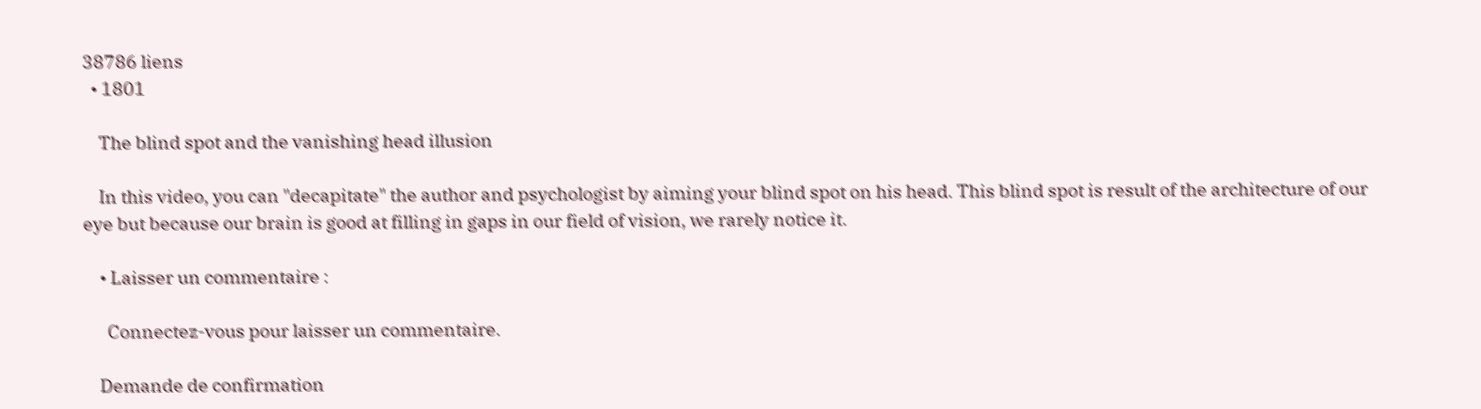38786 liens
  • 1801

    The blind spot and the vanishing head illusion

    In this video, you can "decapitate" the author and psychologist by aiming your blind spot on his head. This blind spot is result of the architecture of our eye but because our brain is good at filling in gaps in our field of vision, we rarely notice it.

    • Laisser un commentaire :

      Connectez-vous pour laisser un commentaire.

    Demande de confirmation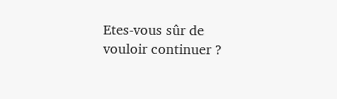Etes-vous sûr de vouloir continuer ?